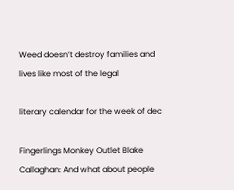Weed doesn’t destroy families and lives like most of the legal

literary calendar for the week of dec

Fingerlings Monkey Outlet Blake Callaghan: And what about people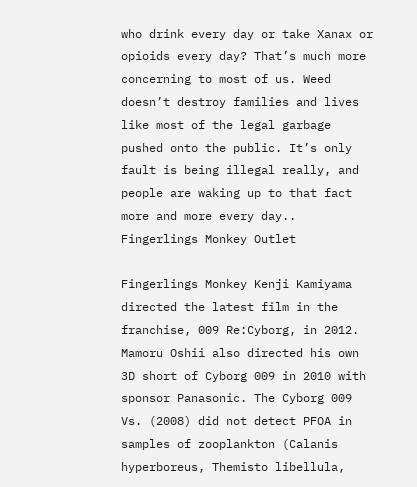who drink every day or take Xanax or opioids every day? That’s much more concerning to most of us. Weed doesn’t destroy families and lives like most of the legal garbage pushed onto the public. It’s only fault is being illegal really, and people are waking up to that fact more and more every day.. Fingerlings Monkey Outlet

Fingerlings Monkey Kenji Kamiyama directed the latest film in the franchise, 009 Re:Cyborg, in 2012. Mamoru Oshii also directed his own 3D short of Cyborg 009 in 2010 with sponsor Panasonic. The Cyborg 009 Vs. (2008) did not detect PFOA in samples of zooplankton (Calanis hyperboreus, Themisto libellula,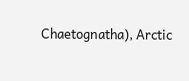Chaetognatha), Arctic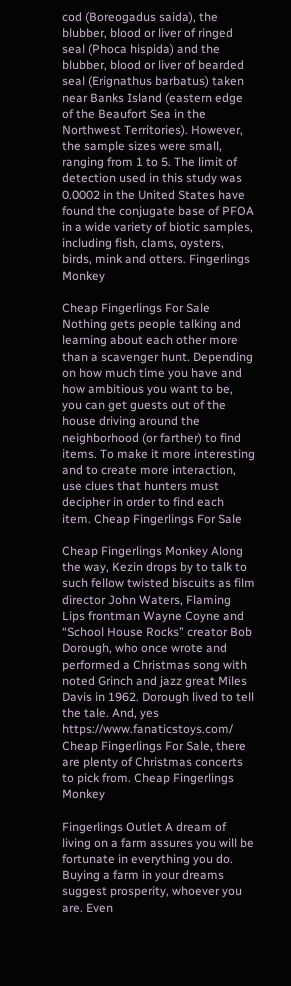cod (Boreogadus saida), the blubber, blood or liver of ringed seal (Phoca hispida) and the blubber, blood or liver of bearded seal (Erignathus barbatus) taken near Banks Island (eastern edge of the Beaufort Sea in the Northwest Territories). However, the sample sizes were small, ranging from 1 to 5. The limit of detection used in this study was 0.0002 in the United States have found the conjugate base of PFOA in a wide variety of biotic samples, including fish, clams, oysters, birds, mink and otters. Fingerlings Monkey

Cheap Fingerlings For Sale Nothing gets people talking and learning about each other more than a scavenger hunt. Depending on how much time you have and how ambitious you want to be, you can get guests out of the house driving around the neighborhood (or farther) to find items. To make it more interesting and to create more interaction, use clues that hunters must decipher in order to find each item. Cheap Fingerlings For Sale

Cheap Fingerlings Monkey Along the way, Kezin drops by to talk to such fellow twisted biscuits as film director John Waters, Flaming Lips frontman Wayne Coyne and “School House Rocks” creator Bob Dorough, who once wrote and performed a Christmas song with noted Grinch and jazz great Miles Davis in 1962. Dorough lived to tell the tale. And, yes https://www.fanaticstoys.com/ Cheap Fingerlings For Sale, there are plenty of Christmas concerts to pick from. Cheap Fingerlings Monkey

Fingerlings Outlet A dream of living on a farm assures you will be fortunate in everything you do. Buying a farm in your dreams suggest prosperity, whoever you are. Even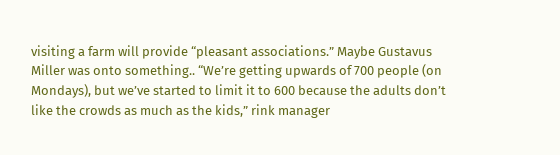visiting a farm will provide “pleasant associations.” Maybe Gustavus Miller was onto something.. “We’re getting upwards of 700 people (on Mondays), but we’ve started to limit it to 600 because the adults don’t like the crowds as much as the kids,” rink manager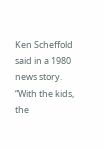Ken Scheffold said in a 1980 news story. “With the kids, the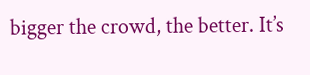bigger the crowd, the better. It’s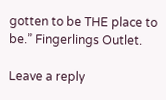gotten to be THE place to be.” Fingerlings Outlet.

Leave a reply